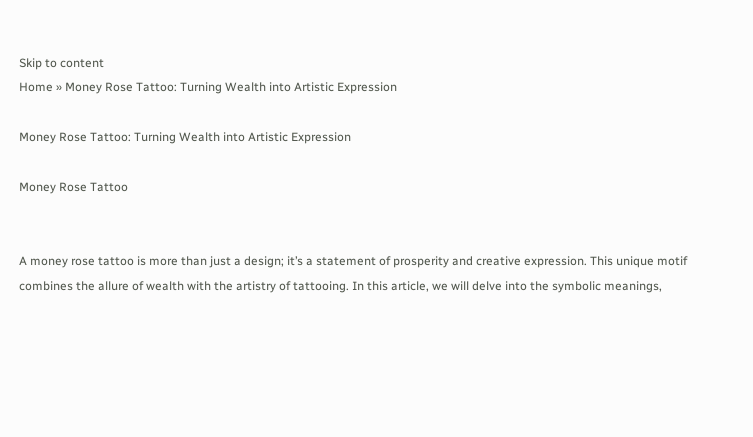Skip to content
Home » Money Rose Tattoo: Turning Wealth into Artistic Expression

Money Rose Tattoo: Turning Wealth into Artistic Expression

Money Rose Tattoo


A money rose tattoo is more than just a design; it’s a statement of prosperity and creative expression. This unique motif combines the allure of wealth with the artistry of tattooing. In this article, we will delve into the symbolic meanings,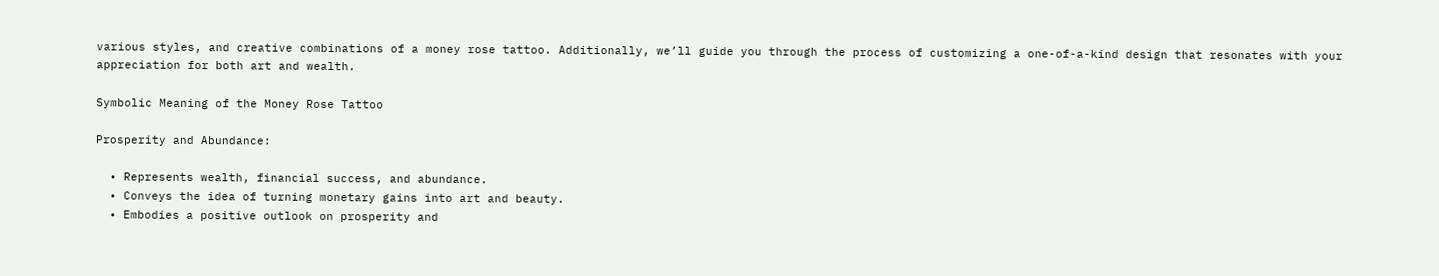various styles, and creative combinations of a money rose tattoo. Additionally, we’ll guide you through the process of customizing a one-of-a-kind design that resonates with your appreciation for both art and wealth.

Symbolic Meaning of the Money Rose Tattoo

Prosperity and Abundance:

  • Represents wealth, financial success, and abundance.
  • Conveys the idea of turning monetary gains into art and beauty.
  • Embodies a positive outlook on prosperity and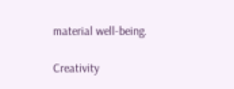material well-being.

Creativity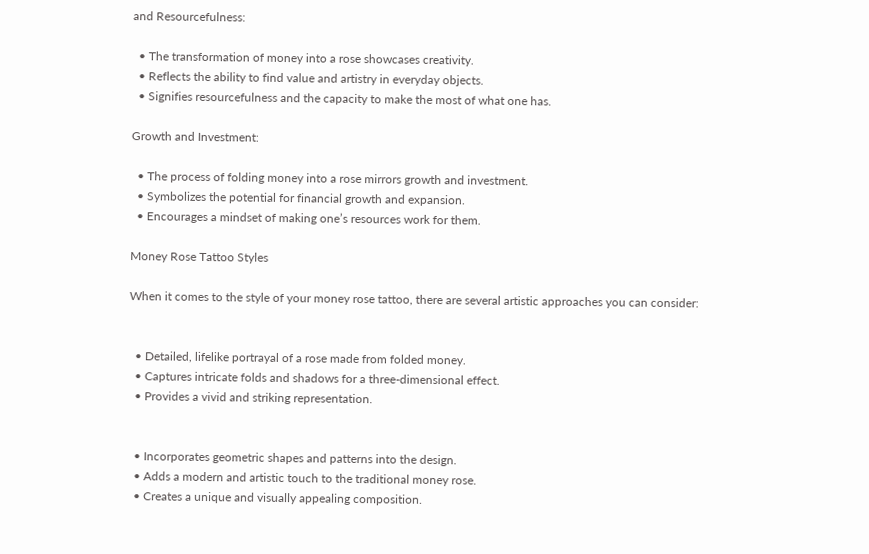and Resourcefulness:

  • The transformation of money into a rose showcases creativity.
  • Reflects the ability to find value and artistry in everyday objects.
  • Signifies resourcefulness and the capacity to make the most of what one has.

Growth and Investment:

  • The process of folding money into a rose mirrors growth and investment.
  • Symbolizes the potential for financial growth and expansion.
  • Encourages a mindset of making one’s resources work for them.

Money Rose Tattoo Styles

When it comes to the style of your money rose tattoo, there are several artistic approaches you can consider:


  • Detailed, lifelike portrayal of a rose made from folded money.
  • Captures intricate folds and shadows for a three-dimensional effect.
  • Provides a vivid and striking representation.


  • Incorporates geometric shapes and patterns into the design.
  • Adds a modern and artistic touch to the traditional money rose.
  • Creates a unique and visually appealing composition.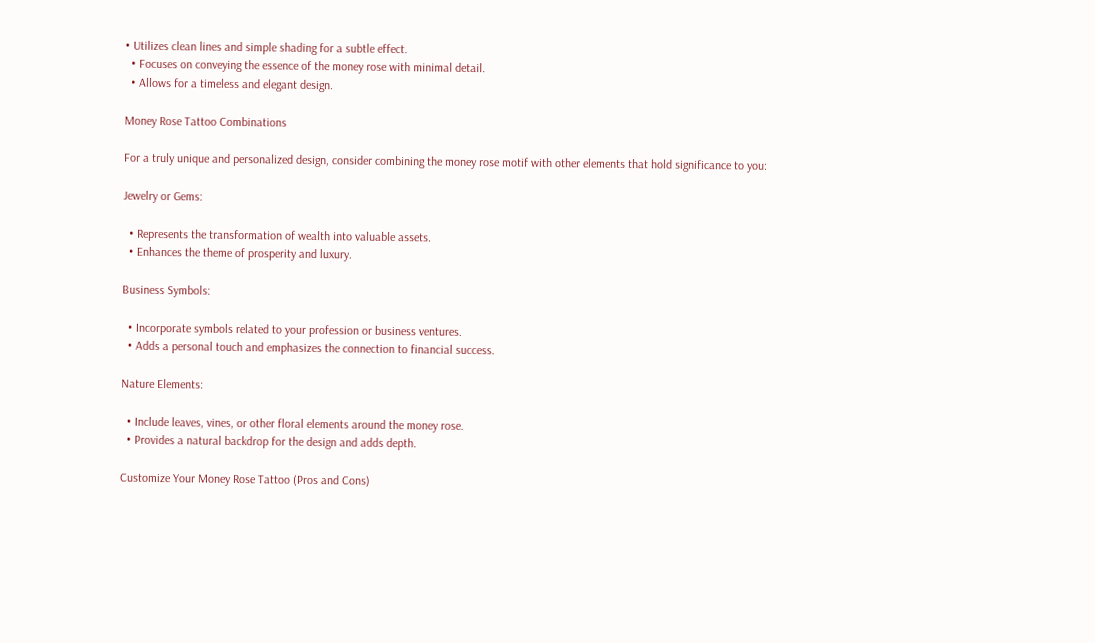• Utilizes clean lines and simple shading for a subtle effect.
  • Focuses on conveying the essence of the money rose with minimal detail.
  • Allows for a timeless and elegant design.

Money Rose Tattoo Combinations

For a truly unique and personalized design, consider combining the money rose motif with other elements that hold significance to you:

Jewelry or Gems:

  • Represents the transformation of wealth into valuable assets.
  • Enhances the theme of prosperity and luxury.

Business Symbols:

  • Incorporate symbols related to your profession or business ventures.
  • Adds a personal touch and emphasizes the connection to financial success.

Nature Elements:

  • Include leaves, vines, or other floral elements around the money rose.
  • Provides a natural backdrop for the design and adds depth.

Customize Your Money Rose Tattoo (Pros and Cons)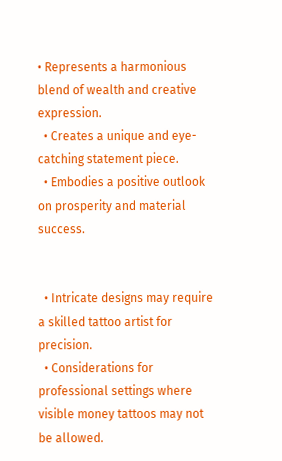• Represents a harmonious blend of wealth and creative expression.
  • Creates a unique and eye-catching statement piece.
  • Embodies a positive outlook on prosperity and material success.


  • Intricate designs may require a skilled tattoo artist for precision.
  • Considerations for professional settings where visible money tattoos may not be allowed.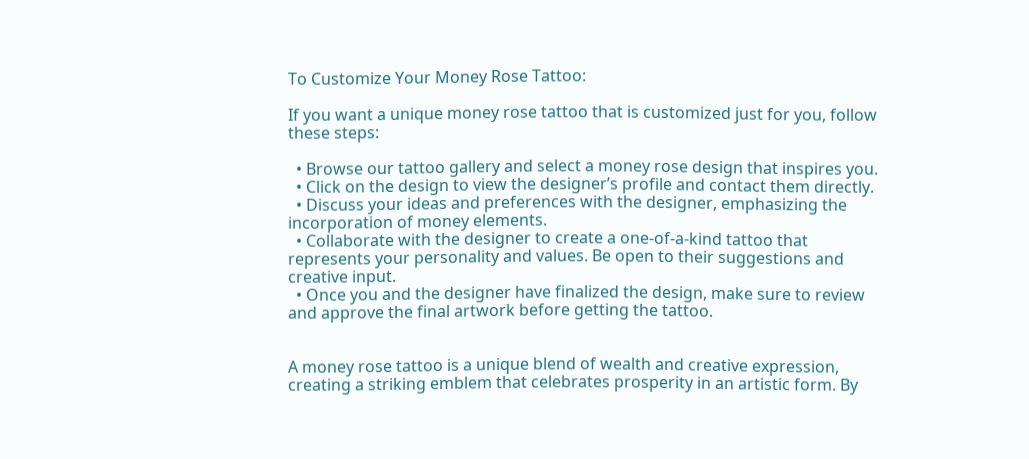To Customize Your Money Rose Tattoo:

If you want a unique money rose tattoo that is customized just for you, follow these steps:

  • Browse our tattoo gallery and select a money rose design that inspires you.
  • Click on the design to view the designer’s profile and contact them directly.
  • Discuss your ideas and preferences with the designer, emphasizing the incorporation of money elements.
  • Collaborate with the designer to create a one-of-a-kind tattoo that represents your personality and values. Be open to their suggestions and creative input.
  • Once you and the designer have finalized the design, make sure to review and approve the final artwork before getting the tattoo.


A money rose tattoo is a unique blend of wealth and creative expression, creating a striking emblem that celebrates prosperity in an artistic form. By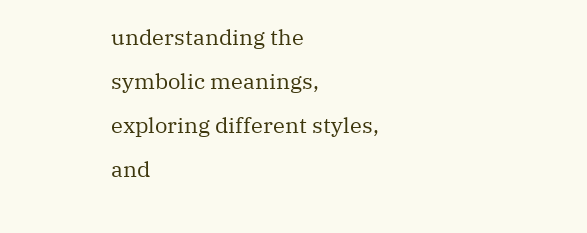understanding the symbolic meanings, exploring different styles, and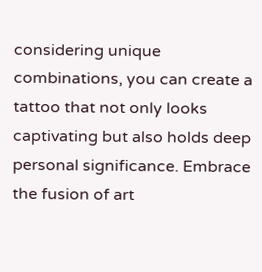considering unique combinations, you can create a tattoo that not only looks captivating but also holds deep personal significance. Embrace the fusion of art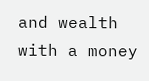and wealth with a money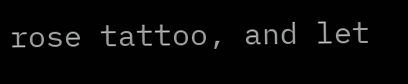rose tattoo, and let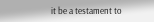it be a testament to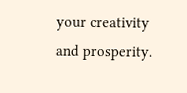your creativity and prosperity.